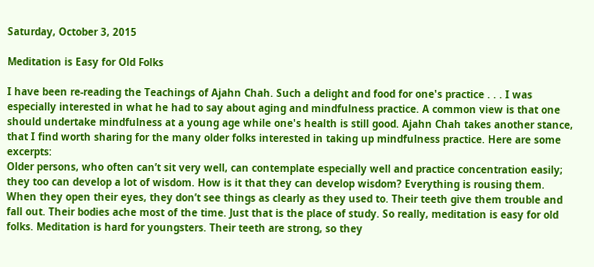Saturday, October 3, 2015

Meditation is Easy for Old Folks

I have been re-reading the Teachings of Ajahn Chah. Such a delight and food for one's practice . . . I was especially interested in what he had to say about aging and mindfulness practice. A common view is that one should undertake mindfulness at a young age while one's health is still good. Ajahn Chah takes another stance, that I find worth sharing for the many older folks interested in taking up mindfulness practice. Here are some excerpts:
Older persons, who often can’t sit very well, can contemplate especially well and practice concentration easily; they too can develop a lot of wisdom. How is it that they can develop wisdom? Everything is rousing them. When they open their eyes, they don’t see things as clearly as they used to. Their teeth give them trouble and fall out. Their bodies ache most of the time. Just that is the place of study. So really, meditation is easy for old folks. Meditation is hard for youngsters. Their teeth are strong, so they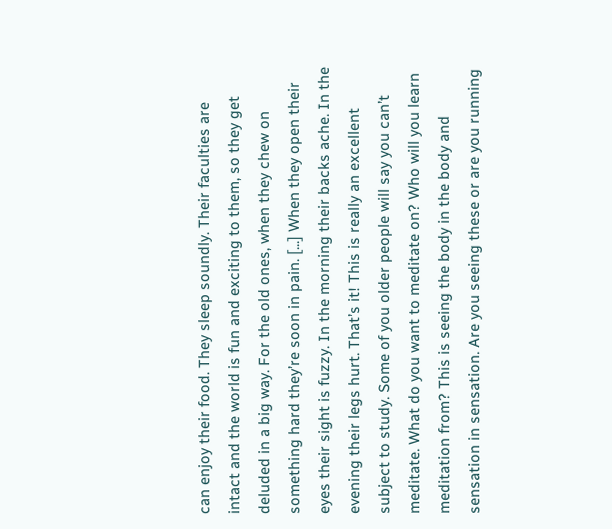can enjoy their food. They sleep soundly. Their faculties are intact and the world is fun and exciting to them, so they get deluded in a big way. For the old ones, when they chew on something hard they’re soon in pain. [...] When they open their eyes their sight is fuzzy. In the morning their backs ache. In the evening their legs hurt. That’s it! This is really an excellent subject to study. Some of you older people will say you can’t meditate. What do you want to meditate on? Who will you learn meditation from? This is seeing the body in the body and sensation in sensation. Are you seeing these or are you running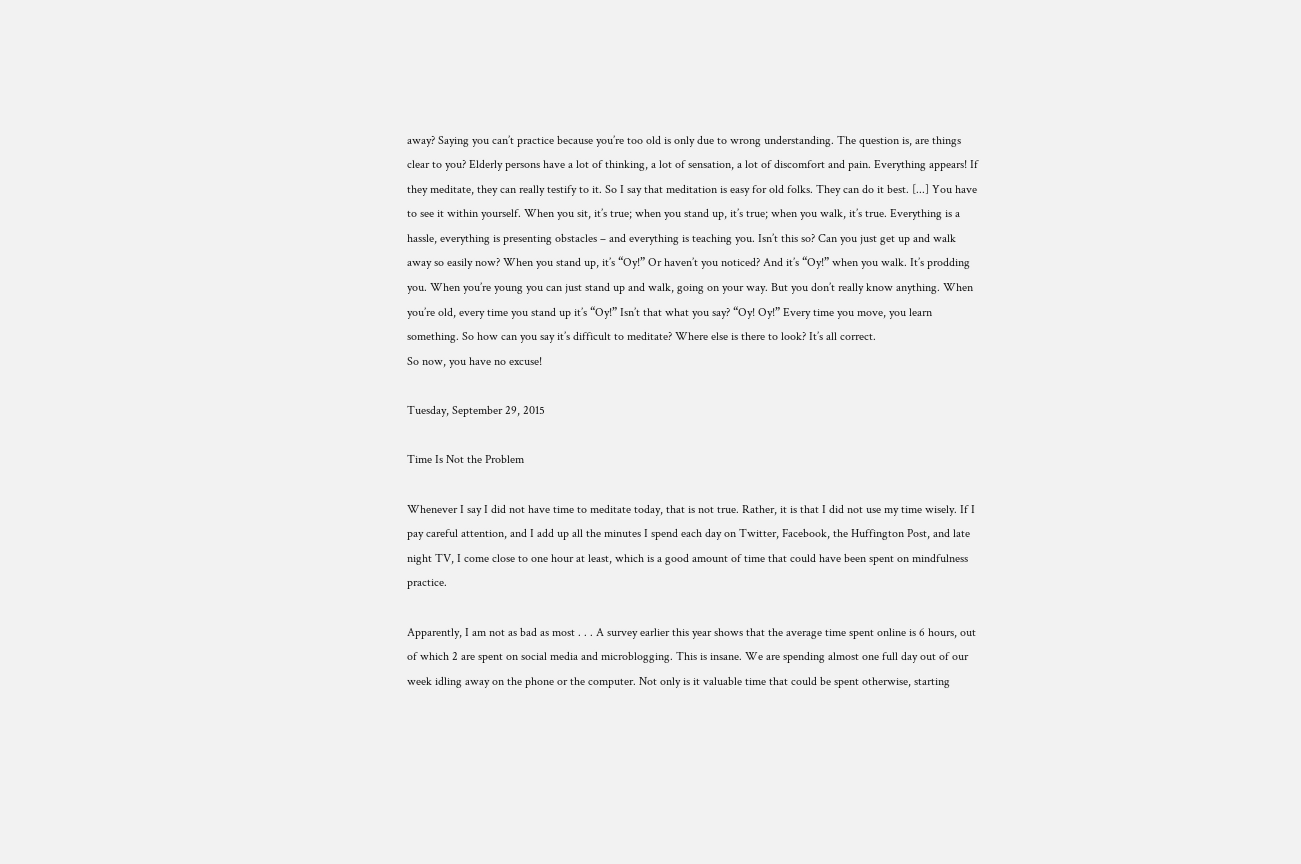away? Saying you can’t practice because you’re too old is only due to wrong understanding. The question is, are things clear to you? Elderly persons have a lot of thinking, a lot of sensation, a lot of discomfort and pain. Everything appears! If they meditate, they can really testify to it. So I say that meditation is easy for old folks. They can do it best. [...] You have to see it within yourself. When you sit, it’s true; when you stand up, it’s true; when you walk, it’s true. Everything is a hassle, everything is presenting obstacles – and everything is teaching you. Isn’t this so? Can you just get up and walk away so easily now? When you stand up, it’s “Oy!” Or haven’t you noticed? And it’s “Oy!” when you walk. It’s prodding you. When you’re young you can just stand up and walk, going on your way. But you don’t really know anything. When you’re old, every time you stand up it’s “Oy!” Isn’t that what you say? “Oy! Oy!” Every time you move, you learn something. So how can you say it’s difficult to meditate? Where else is there to look? It’s all correct.
So now, you have no excuse!

Tuesday, September 29, 2015

Time Is Not the Problem

Whenever I say I did not have time to meditate today, that is not true. Rather, it is that I did not use my time wisely. If I pay careful attention, and I add up all the minutes I spend each day on Twitter, Facebook, the Huffington Post, and late night TV, I come close to one hour at least, which is a good amount of time that could have been spent on mindfulness practice.

Apparently, I am not as bad as most . . . A survey earlier this year shows that the average time spent online is 6 hours, out of which 2 are spent on social media and microblogging. This is insane. We are spending almost one full day out of our week idling away on the phone or the computer. Not only is it valuable time that could be spent otherwise, starting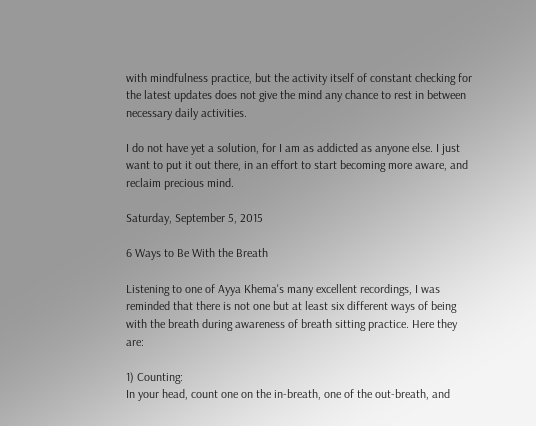with mindfulness practice, but the activity itself of constant checking for the latest updates does not give the mind any chance to rest in between necessary daily activities.

I do not have yet a solution, for I am as addicted as anyone else. I just want to put it out there, in an effort to start becoming more aware, and reclaim precious mind.

Saturday, September 5, 2015

6 Ways to Be With the Breath

Listening to one of Ayya Khema's many excellent recordings, I was reminded that there is not one but at least six different ways of being with the breath during awareness of breath sitting practice. Here they are:

1) Counting:
In your head, count one on the in-breath, one of the out-breath, and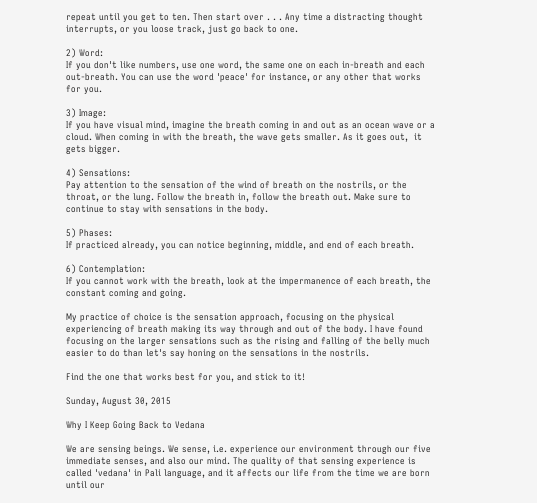repeat until you get to ten. Then start over . . . Any time a distracting thought interrupts, or you loose track, just go back to one.

2) Word:
If you don't like numbers, use one word, the same one on each in-breath and each out-breath. You can use the word 'peace' for instance, or any other that works for you.

3) Image:
If you have visual mind, imagine the breath coming in and out as an ocean wave or a cloud. When coming in with the breath, the wave gets smaller. As it goes out,  it gets bigger.

4) Sensations:
Pay attention to the sensation of the wind of breath on the nostrils, or the throat, or the lung. Follow the breath in, follow the breath out. Make sure to continue to stay with sensations in the body.

5) Phases:
If practiced already, you can notice beginning, middle, and end of each breath.

6) Contemplation:
If you cannot work with the breath, look at the impermanence of each breath, the constant coming and going.

My practice of choice is the sensation approach, focusing on the physical experiencing of breath making its way through and out of the body. I have found focusing on the larger sensations such as the rising and falling of the belly much easier to do than let's say honing on the sensations in the nostrils.

Find the one that works best for you, and stick to it!

Sunday, August 30, 2015

Why I Keep Going Back to Vedana

We are sensing beings. We sense, i.e. experience our environment through our five immediate senses, and also our mind. The quality of that sensing experience is called 'vedana' in Pali language, and it affects our life from the time we are born until our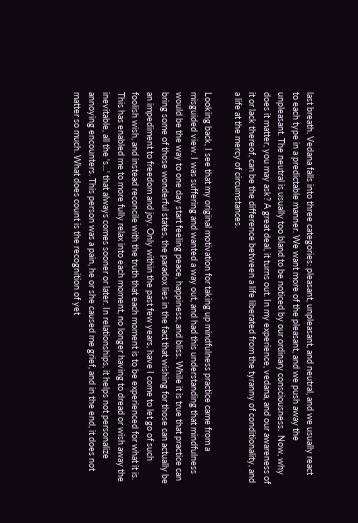last breath. Vedana falls into three categories: pleasant, unpleasant, and neutral, and we usually react to each type in a predictable manner. We want more of the pleasant, and we push away the unpleasant. The neutral is usually too bland to be noticed by our ordinary consciousness.  Now, why does it matter, you may ask? A great deal, it turns out. In my experience, vedana, and our awareness of it or lack thereof, can be the difference between a life liberated from the tyranny of conditionality, and a life at the mercy of circumstances.

Looking back, I see that my original motivation for taking up mindfulness practice came from a misguided view. I was suffering and wanted a way out, and had this understanding that mindfulness would be the way to one day start feeling peace, happiness, and bliss. While it is true that practice can bring some of those wonderful states, the paradox lies in the fact that wishing for those can actually be an impediment to freedom and joy. Only within the past few years, have I come to let go of such foolish wish, and instead reconcile with the truth that each moment is to be experienced for what it is. This has enabled me to more fully relax into each moment, no longer having to dread or wish away the inevitable, all the 's...' that always comes sooner or later. In relationships, it helps not personalize annoying encounters. This person was a pain, he or she caused me grief, and in the end, it does not matter so much. What does count is the recognition of yet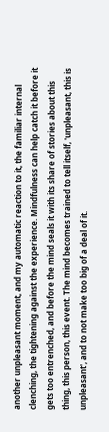another unpleasant moment, and my automatic reaction to it, the familiar internal clenching, the tightening against the experience. Mindfulness can help catch it before it gets too entrenched, and before the mind seals it with its share of stories about this thing, this person, this event. The mind becomes trained to tell itself, 'unpleasant, this is unpleasant', and to not make too big of a deal of it.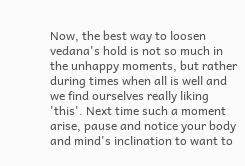Now, the best way to loosen vedana's hold is not so much in the unhappy moments, but rather during times when all is well and we find ourselves really liking 'this'. Next time such a moment arise, pause and notice your body and mind's inclination to want to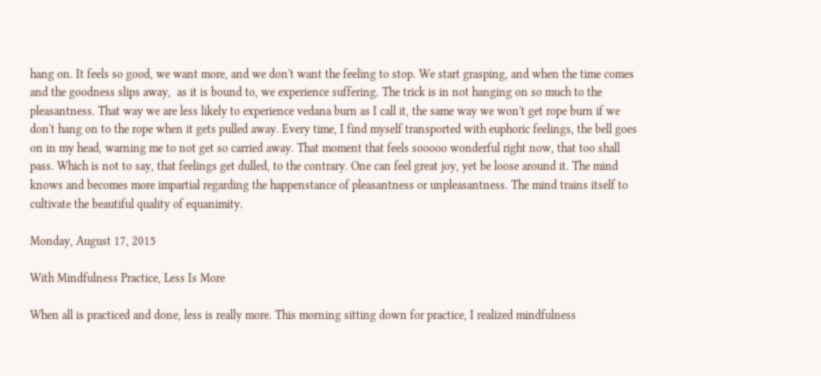hang on. It feels so good, we want more, and we don't want the feeling to stop. We start grasping, and when the time comes and the goodness slips away,  as it is bound to, we experience suffering. The trick is in not hanging on so much to the pleasantness. That way we are less likely to experience vedana burn as I call it, the same way we won't get rope burn if we don't hang on to the rope when it gets pulled away. Every time, I find myself transported with euphoric feelings, the bell goes on in my head, warning me to not get so carried away. That moment that feels sooooo wonderful right now, that too shall pass. Which is not to say, that feelings get dulled, to the contrary. One can feel great joy, yet be loose around it. The mind knows and becomes more impartial regarding the happenstance of pleasantness or unpleasantness. The mind trains itself to cultivate the beautiful quality of equanimity.

Monday, August 17, 2015

With Mindfulness Practice, Less Is More

When all is practiced and done, less is really more. This morning sitting down for practice, I realized mindfulness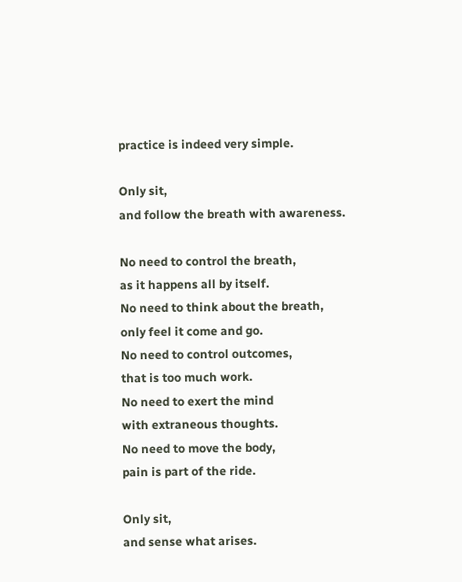practice is indeed very simple.

Only sit,
and follow the breath with awareness.

No need to control the breath,
as it happens all by itself.
No need to think about the breath,
only feel it come and go.
No need to control outcomes,
that is too much work.
No need to exert the mind
with extraneous thoughts.
No need to move the body,
pain is part of the ride.

Only sit,
and sense what arises.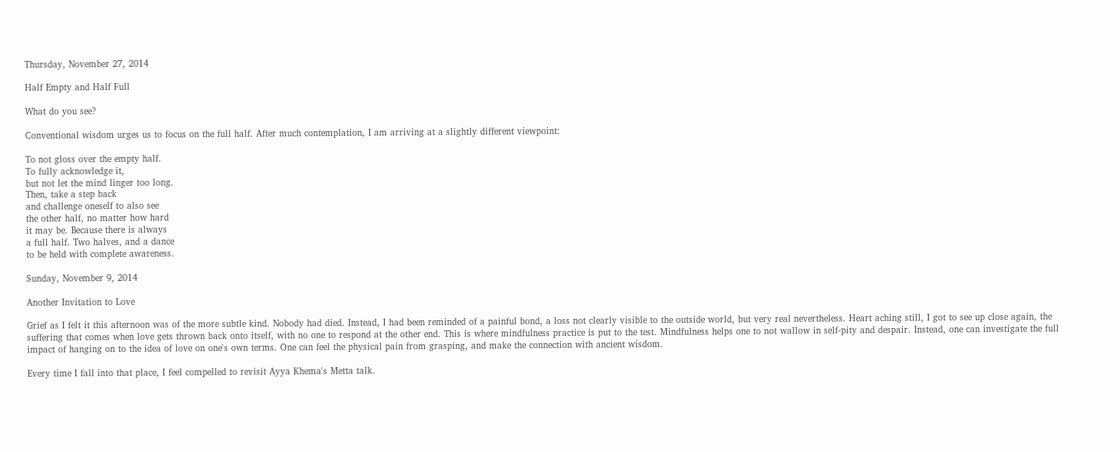Thursday, November 27, 2014

Half Empty and Half Full

What do you see?

Conventional wisdom urges us to focus on the full half. After much contemplation, I am arriving at a slightly different viewpoint:

To not gloss over the empty half.
To fully acknowledge it,
but not let the mind linger too long.
Then, take a step back
and challenge oneself to also see
the other half, no matter how hard
it may be. Because there is always
a full half. Two halves, and a dance
to be held with complete awareness.

Sunday, November 9, 2014

Another Invitation to Love

Grief as I felt it this afternoon was of the more subtle kind. Nobody had died. Instead, I had been reminded of a painful bond, a loss not clearly visible to the outside world, but very real nevertheless. Heart aching still, I got to see up close again, the suffering that comes when love gets thrown back onto itself, with no one to respond at the other end. This is where mindfulness practice is put to the test. Mindfulness helps one to not wallow in self-pity and despair. Instead, one can investigate the full impact of hanging on to the idea of love on one's own terms. One can feel the physical pain from grasping, and make the connection with ancient wisdom.

Every time I fall into that place, I feel compelled to revisit Ayya Khema's Metta talk.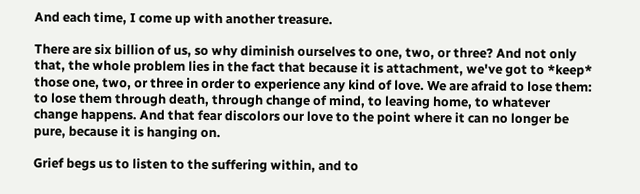And each time, I come up with another treasure.

There are six billion of us, so why diminish ourselves to one, two, or three? And not only that, the whole problem lies in the fact that because it is attachment, we've got to *keep* those one, two, or three in order to experience any kind of love. We are afraid to lose them: to lose them through death, through change of mind, to leaving home, to whatever change happens. And that fear discolors our love to the point where it can no longer be pure, because it is hanging on.

Grief begs us to listen to the suffering within, and to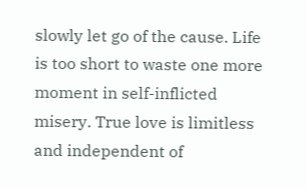slowly let go of the cause. Life is too short to waste one more moment in self-inflicted misery. True love is limitless and independent of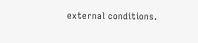external conditions.